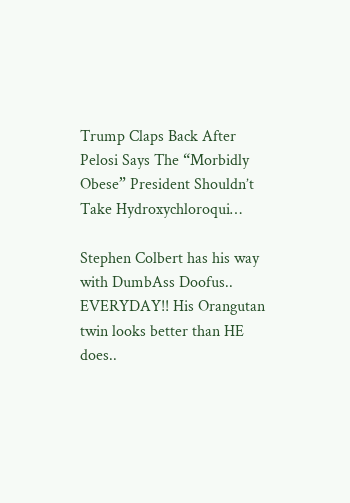Trump Claps Back After Pelosi Says The “Morbidly Obese” President Shouldn’t Take Hydroxychloroqui…

Stephen Colbert has his way with DumbAss Doofus.. EVERYDAY!! His Orangutan twin looks better than HE does..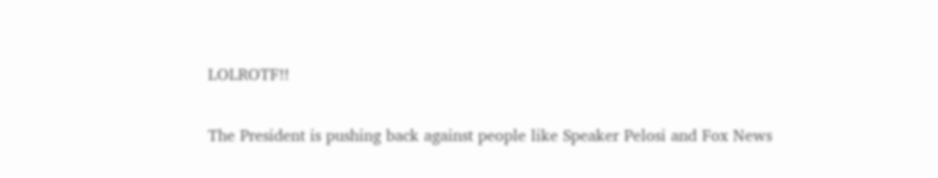LOLROTF!!

The President is pushing back against people like Speaker Pelosi and Fox News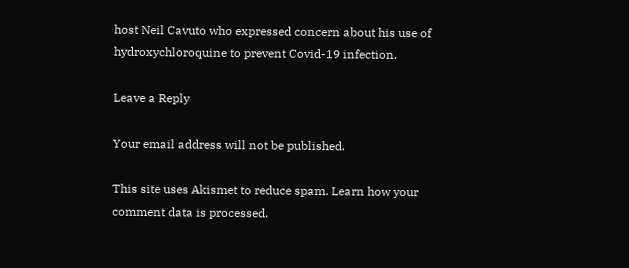host Neil Cavuto who expressed concern about his use of hydroxychloroquine to prevent Covid-19 infection.

Leave a Reply

Your email address will not be published.

This site uses Akismet to reduce spam. Learn how your comment data is processed.